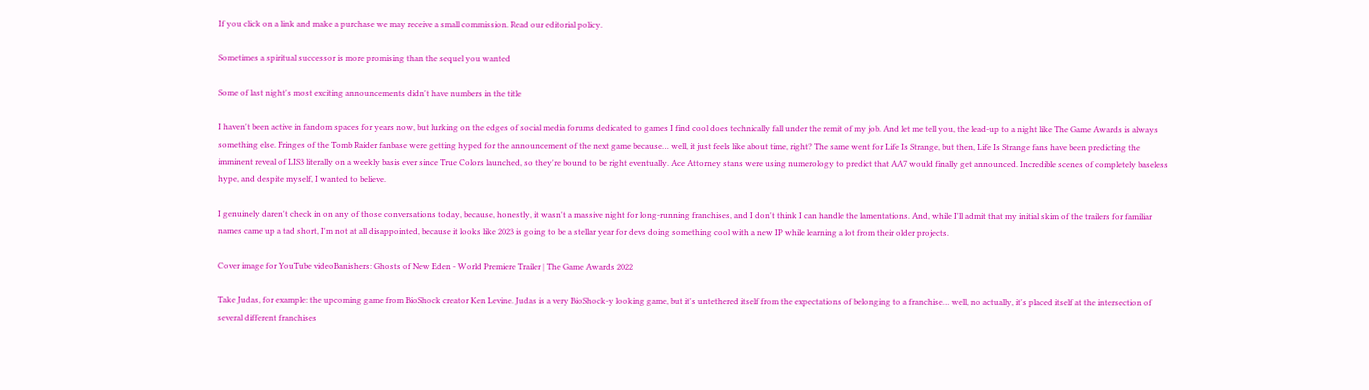If you click on a link and make a purchase we may receive a small commission. Read our editorial policy.

Sometimes a spiritual successor is more promising than the sequel you wanted

Some of last night's most exciting announcements didn't have numbers in the title

I haven't been active in fandom spaces for years now, but lurking on the edges of social media forums dedicated to games I find cool does technically fall under the remit of my job. And let me tell you, the lead-up to a night like The Game Awards is always something else. Fringes of the Tomb Raider fanbase were getting hyped for the announcement of the next game because… well, it just feels like about time, right? The same went for Life Is Strange, but then, Life Is Strange fans have been predicting the imminent reveal of LIS3 literally on a weekly basis ever since True Colors launched, so they're bound to be right eventually. Ace Attorney stans were using numerology to predict that AA7 would finally get announced. Incredible scenes of completely baseless hype, and despite myself, I wanted to believe.

I genuinely daren't check in on any of those conversations today, because, honestly, it wasn't a massive night for long-running franchises, and I don't think I can handle the lamentations. And, while I'll admit that my initial skim of the trailers for familiar names came up a tad short, I'm not at all disappointed, because it looks like 2023 is going to be a stellar year for devs doing something cool with a new IP while learning a lot from their older projects.

Cover image for YouTube videoBanishers: Ghosts of New Eden - World Premiere Trailer | The Game Awards 2022

Take Judas, for example: the upcoming game from BioShock creator Ken Levine. Judas is a very BioShock-y looking game, but it's untethered itself from the expectations of belonging to a franchise… well, no actually, it's placed itself at the intersection of several different franchises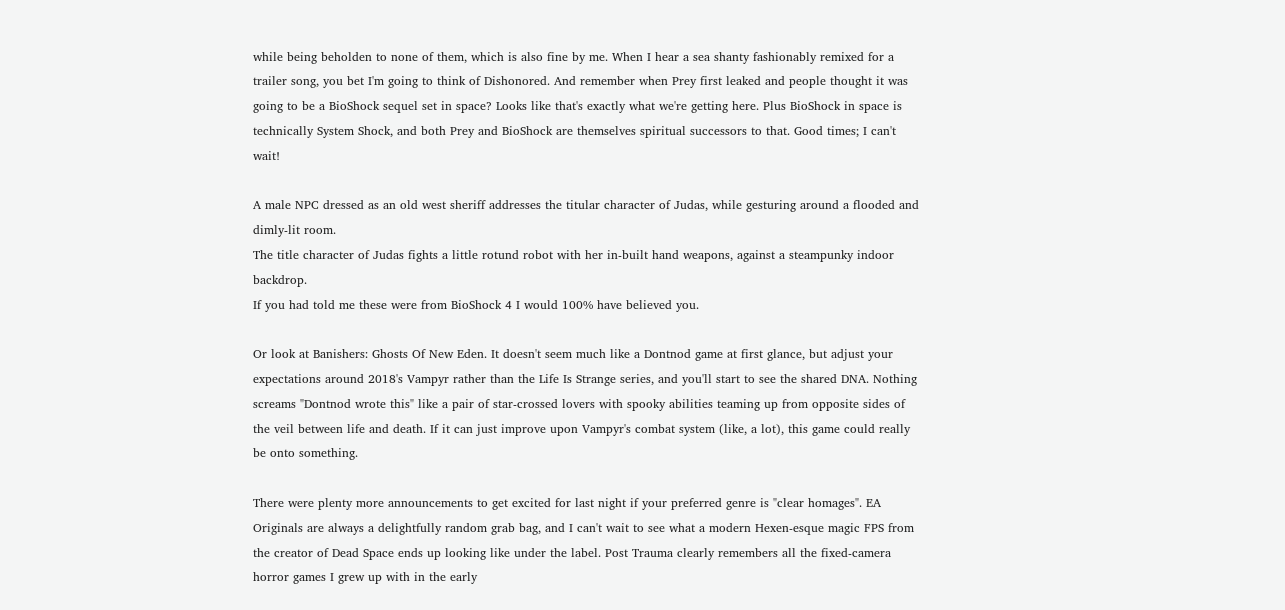while being beholden to none of them, which is also fine by me. When I hear a sea shanty fashionably remixed for a trailer song, you bet I'm going to think of Dishonored. And remember when Prey first leaked and people thought it was going to be a BioShock sequel set in space? Looks like that's exactly what we're getting here. Plus BioShock in space is technically System Shock, and both Prey and BioShock are themselves spiritual successors to that. Good times; I can't wait!

A male NPC dressed as an old west sheriff addresses the titular character of Judas, while gesturing around a flooded and dimly-lit room.
The title character of Judas fights a little rotund robot with her in-built hand weapons, against a steampunky indoor backdrop.
If you had told me these were from BioShock 4 I would 100% have believed you.

Or look at Banishers: Ghosts Of New Eden. It doesn't seem much like a Dontnod game at first glance, but adjust your expectations around 2018's Vampyr rather than the Life Is Strange series, and you'll start to see the shared DNA. Nothing screams "Dontnod wrote this" like a pair of star-crossed lovers with spooky abilities teaming up from opposite sides of the veil between life and death. If it can just improve upon Vampyr's combat system (like, a lot), this game could really be onto something.

There were plenty more announcements to get excited for last night if your preferred genre is "clear homages". EA Originals are always a delightfully random grab bag, and I can't wait to see what a modern Hexen-esque magic FPS from the creator of Dead Space ends up looking like under the label. Post Trauma clearly remembers all the fixed-camera horror games I grew up with in the early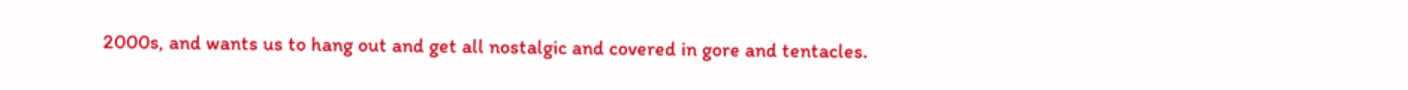2000s, and wants us to hang out and get all nostalgic and covered in gore and tentacles.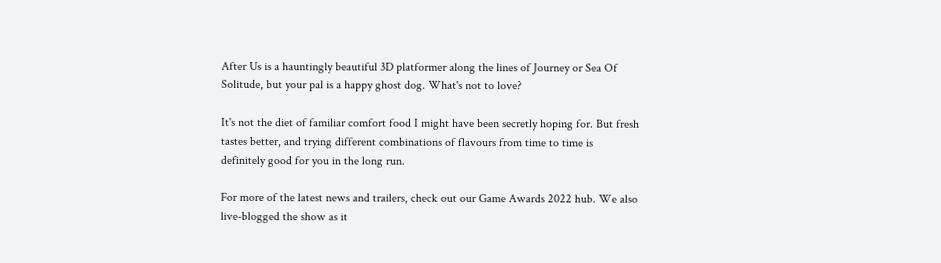After Us is a hauntingly beautiful 3D platformer along the lines of Journey or Sea Of Solitude, but your pal is a happy ghost dog. What's not to love?

It's not the diet of familiar comfort food I might have been secretly hoping for. But fresh tastes better, and trying different combinations of flavours from time to time is definitely good for you in the long run.

For more of the latest news and trailers, check out our Game Awards 2022 hub. We also live-blogged the show as it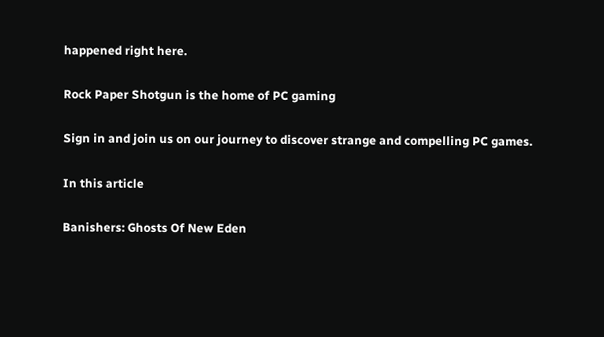happened right here.

Rock Paper Shotgun is the home of PC gaming

Sign in and join us on our journey to discover strange and compelling PC games.

In this article

Banishers: Ghosts Of New Eden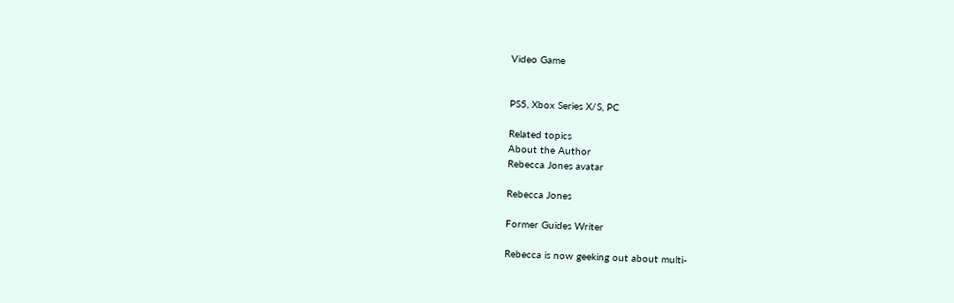Video Game


PS5, Xbox Series X/S, PC

Related topics
About the Author
Rebecca Jones avatar

Rebecca Jones

Former Guides Writer

Rebecca is now geeking out about multi-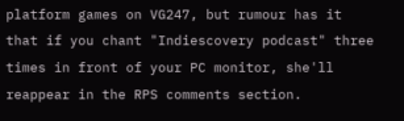platform games on VG247, but rumour has it that if you chant "Indiescovery podcast" three times in front of your PC monitor, she'll reappear in the RPS comments section.